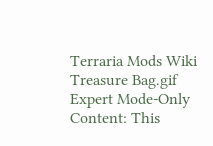Terraria Mods Wiki
Treasure Bag.gif Expert Mode-Only Content: This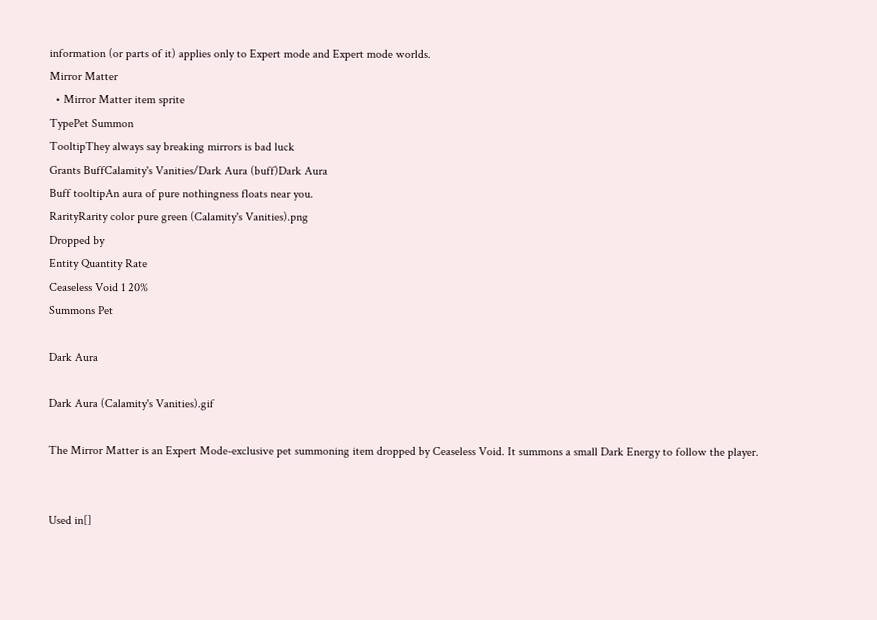information (or parts of it) applies only to Expert mode and Expert mode worlds.
Mirror Matter
  • Mirror Matter item sprite
TypePet Summon
TooltipThey always say breaking mirrors is bad luck
Grants BuffCalamity's Vanities/Dark Aura (buff)Dark Aura
Buff tooltipAn aura of pure nothingness floats near you.
RarityRarity color pure green (Calamity's Vanities).png
Dropped by
Entity Quantity Rate
Ceaseless Void 1 20%
Summons Pet

Dark Aura

Dark Aura (Calamity's Vanities).gif

The Mirror Matter is an Expert Mode-exclusive pet summoning item dropped by Ceaseless Void. It summons a small Dark Energy to follow the player.


Used in[]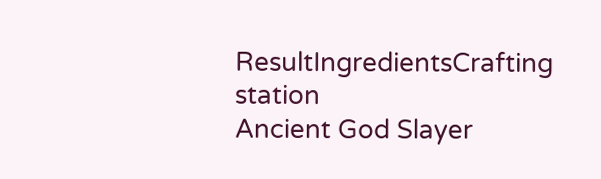ResultIngredientsCrafting station
Ancient God Slayer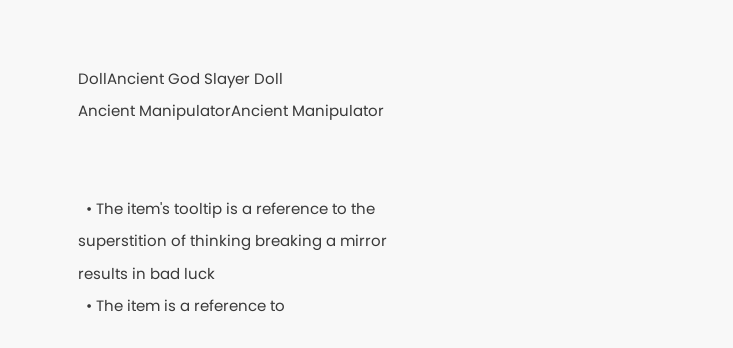DollAncient God Slayer Doll
Ancient ManipulatorAncient Manipulator


  • The item's tooltip is a reference to the superstition of thinking breaking a mirror results in bad luck
  • The item is a reference to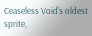Ceaseless Void's oldest sprite,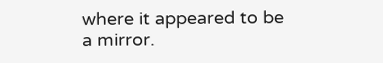where it appeared to be a mirror.